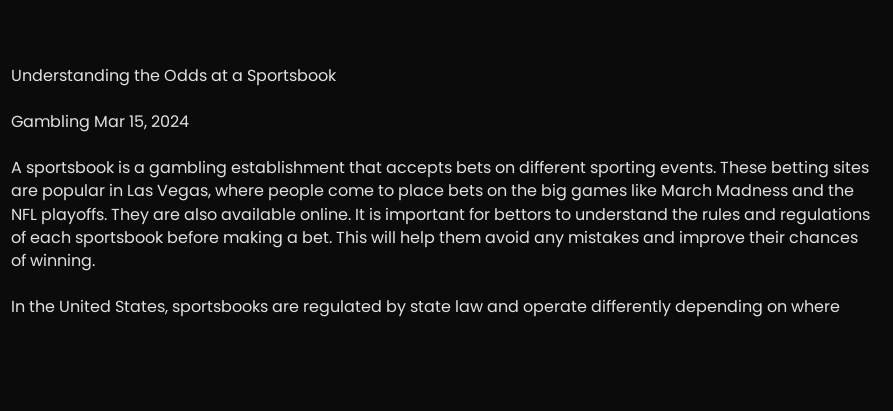Understanding the Odds at a Sportsbook

Gambling Mar 15, 2024

A sportsbook is a gambling establishment that accepts bets on different sporting events. These betting sites are popular in Las Vegas, where people come to place bets on the big games like March Madness and the NFL playoffs. They are also available online. It is important for bettors to understand the rules and regulations of each sportsbook before making a bet. This will help them avoid any mistakes and improve their chances of winning.

In the United States, sportsbooks are regulated by state law and operate differently depending on where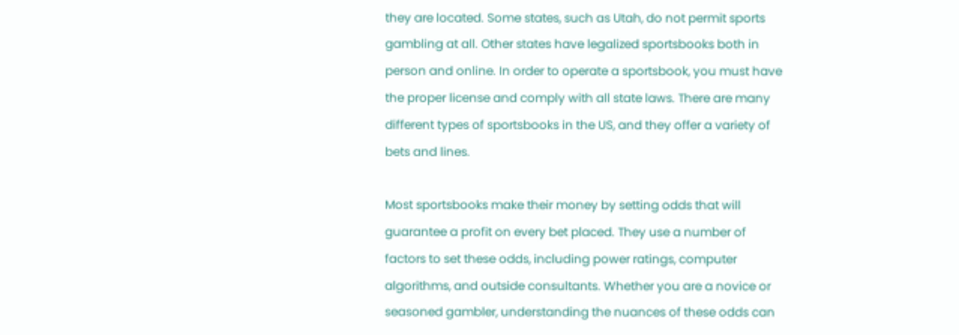they are located. Some states, such as Utah, do not permit sports gambling at all. Other states have legalized sportsbooks both in person and online. In order to operate a sportsbook, you must have the proper license and comply with all state laws. There are many different types of sportsbooks in the US, and they offer a variety of bets and lines.

Most sportsbooks make their money by setting odds that will guarantee a profit on every bet placed. They use a number of factors to set these odds, including power ratings, computer algorithms, and outside consultants. Whether you are a novice or seasoned gambler, understanding the nuances of these odds can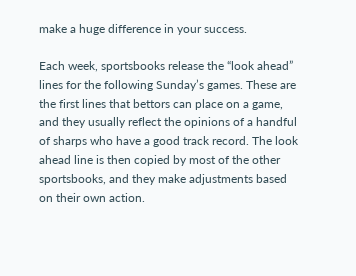make a huge difference in your success.

Each week, sportsbooks release the “look ahead” lines for the following Sunday’s games. These are the first lines that bettors can place on a game, and they usually reflect the opinions of a handful of sharps who have a good track record. The look ahead line is then copied by most of the other sportsbooks, and they make adjustments based on their own action.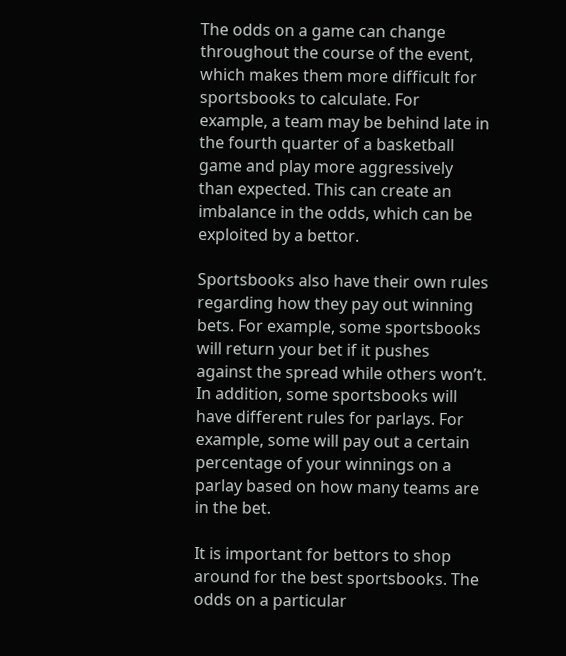The odds on a game can change throughout the course of the event, which makes them more difficult for sportsbooks to calculate. For example, a team may be behind late in the fourth quarter of a basketball game and play more aggressively than expected. This can create an imbalance in the odds, which can be exploited by a bettor.

Sportsbooks also have their own rules regarding how they pay out winning bets. For example, some sportsbooks will return your bet if it pushes against the spread while others won’t. In addition, some sportsbooks will have different rules for parlays. For example, some will pay out a certain percentage of your winnings on a parlay based on how many teams are in the bet.

It is important for bettors to shop around for the best sportsbooks. The odds on a particular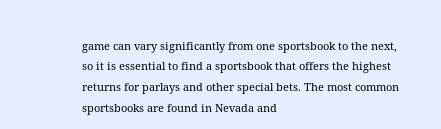game can vary significantly from one sportsbook to the next, so it is essential to find a sportsbook that offers the highest returns for parlays and other special bets. The most common sportsbooks are found in Nevada and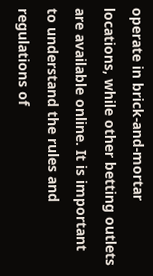operate in brick-and-mortar locations, while other betting outlets are available online. It is important to understand the rules and regulations of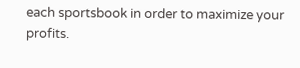each sportsbook in order to maximize your profits.